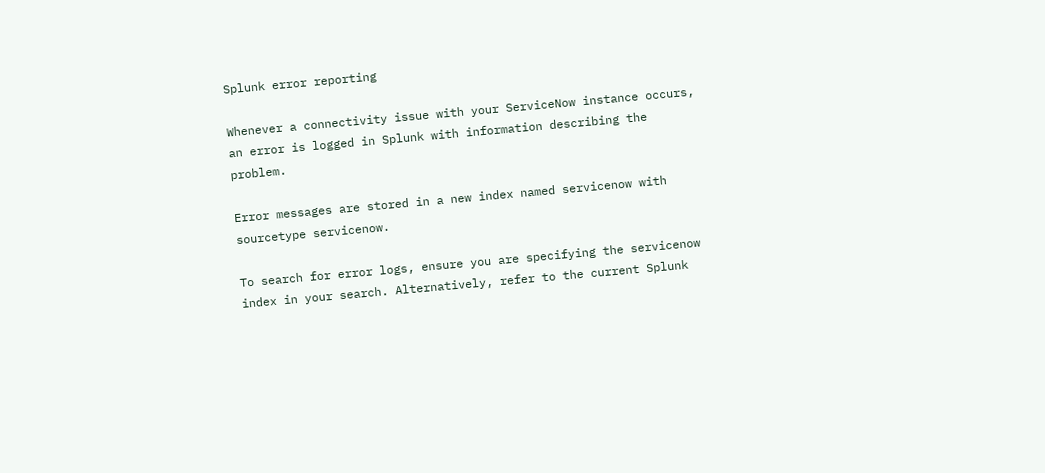Splunk error reporting

Whenever a connectivity issue with your ServiceNow instance occurs, an error is logged in Splunk with information describing the problem.

Error messages are stored in a new index named servicenow with sourcetype servicenow.

To search for error logs, ensure you are specifying the servicenow index in your search. Alternatively, refer to the current Splunk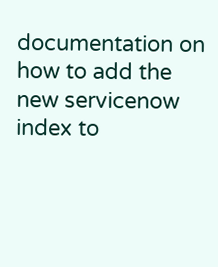documentation on how to add the new servicenow index to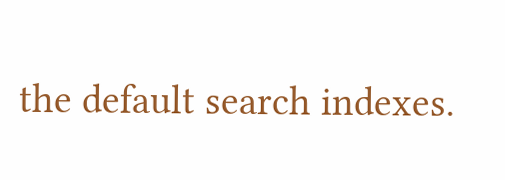the default search indexes.